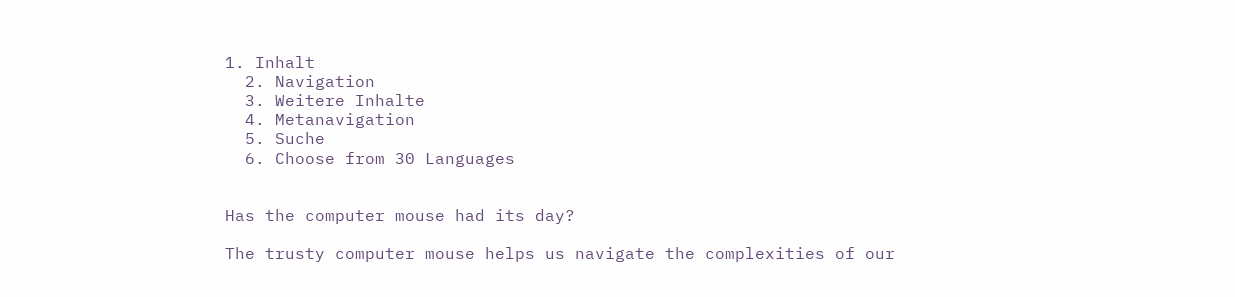1. Inhalt
  2. Navigation
  3. Weitere Inhalte
  4. Metanavigation
  5. Suche
  6. Choose from 30 Languages


Has the computer mouse had its day?

The trusty computer mouse helps us navigate the complexities of our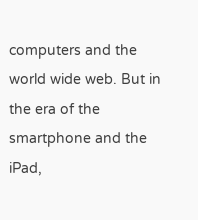computers and the world wide web. But in the era of the smartphone and the iPad,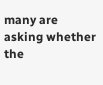many are asking whether the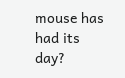mouse has had its day?